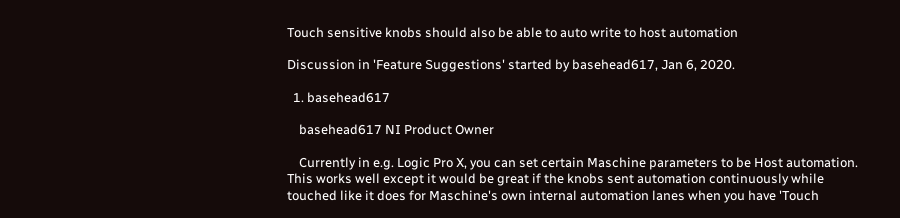Touch sensitive knobs should also be able to auto write to host automation

Discussion in 'Feature Suggestions' started by basehead617, Jan 6, 2020.

  1. basehead617

    basehead617 NI Product Owner

    Currently in e.g. Logic Pro X, you can set certain Maschine parameters to be Host automation. This works well except it would be great if the knobs sent automation continuously while touched like it does for Maschine's own internal automation lanes when you have 'Touch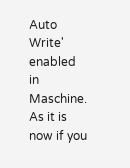Auto Write' enabled in Maschine. As it is now if you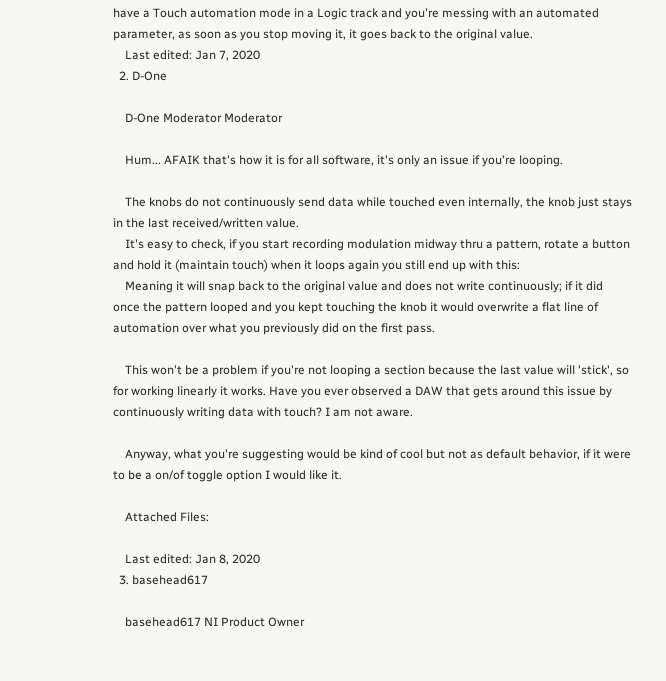have a Touch automation mode in a Logic track and you're messing with an automated parameter, as soon as you stop moving it, it goes back to the original value.
    Last edited: Jan 7, 2020
  2. D-One

    D-One Moderator Moderator

    Hum... AFAIK that's how it is for all software, it's only an issue if you're looping.

    The knobs do not continuously send data while touched even internally, the knob just stays in the last received/written value.
    It's easy to check, if you start recording modulation midway thru a pattern, rotate a button and hold it (maintain touch) when it loops again you still end up with this:
    Meaning it will snap back to the original value and does not write continuously; if it did once the pattern looped and you kept touching the knob it would overwrite a flat line of automation over what you previously did on the first pass.

    This won't be a problem if you're not looping a section because the last value will 'stick', so for working linearly it works. Have you ever observed a DAW that gets around this issue by continuously writing data with touch? I am not aware.

    Anyway, what you're suggesting would be kind of cool but not as default behavior, if it were to be a on/of toggle option I would like it.

    Attached Files:

    Last edited: Jan 8, 2020
  3. basehead617

    basehead617 NI Product Owner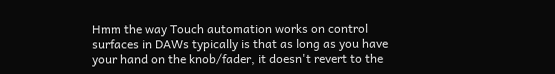Hmm the way Touch automation works on control surfaces in DAWs typically is that as long as you have your hand on the knob/fader, it doesn't revert to the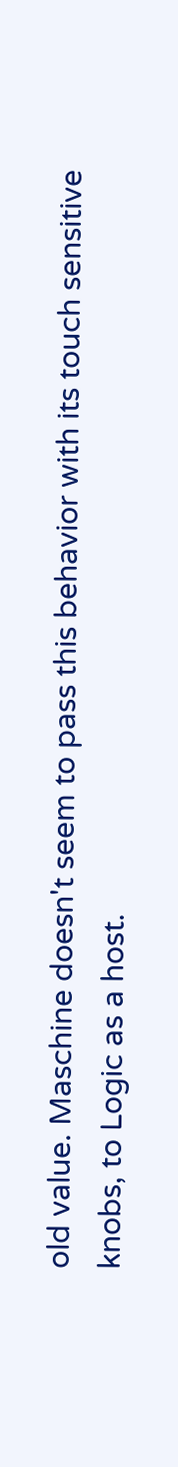old value. Maschine doesn't seem to pass this behavior with its touch sensitive knobs, to Logic as a host.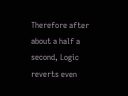Therefore after about a half a second, Logic reverts even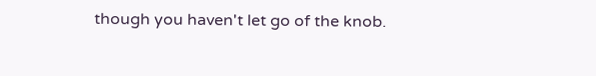though you haven't let go of the knob.